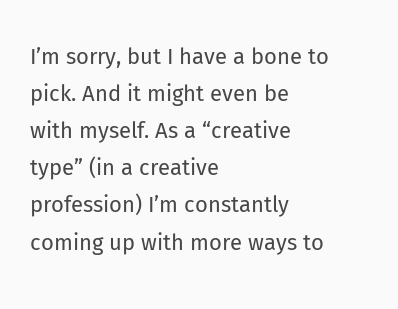I’m sorry, but I have a bone to pick. And it might even be with myself. As a “creative type” (in a creative profession) I’m constantly coming up with more ways to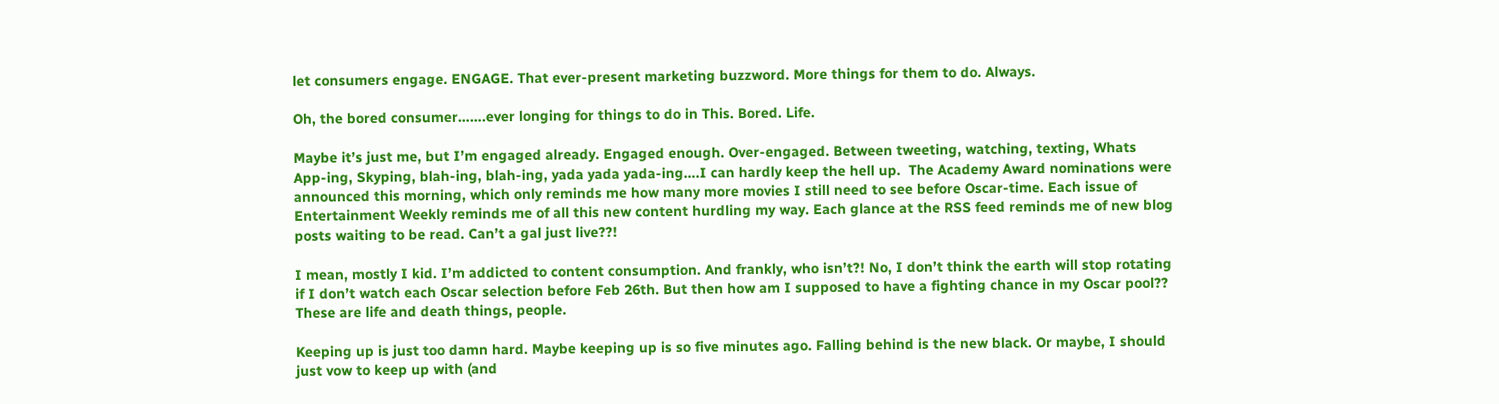let consumers engage. ENGAGE. That ever-present marketing buzzword. More things for them to do. Always.

Oh, the bored consumer…….ever longing for things to do in This. Bored. Life.

Maybe it’s just me, but I’m engaged already. Engaged enough. Over-engaged. Between tweeting, watching, texting, Whats App-ing, Skyping, blah-ing, blah-ing, yada yada yada-ing….I can hardly keep the hell up.  The Academy Award nominations were announced this morning, which only reminds me how many more movies I still need to see before Oscar-time. Each issue of Entertainment Weekly reminds me of all this new content hurdling my way. Each glance at the RSS feed reminds me of new blog posts waiting to be read. Can’t a gal just live??!

I mean, mostly I kid. I’m addicted to content consumption. And frankly, who isn’t?! No, I don’t think the earth will stop rotating if I don’t watch each Oscar selection before Feb 26th. But then how am I supposed to have a fighting chance in my Oscar pool?? These are life and death things, people.

Keeping up is just too damn hard. Maybe keeping up is so five minutes ago. Falling behind is the new black. Or maybe, I should just vow to keep up with (and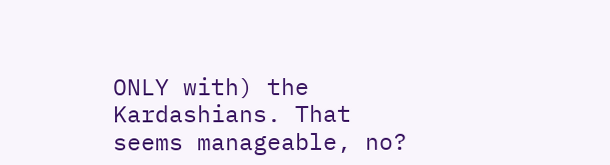ONLY with) the Kardashians. That seems manageable, no?